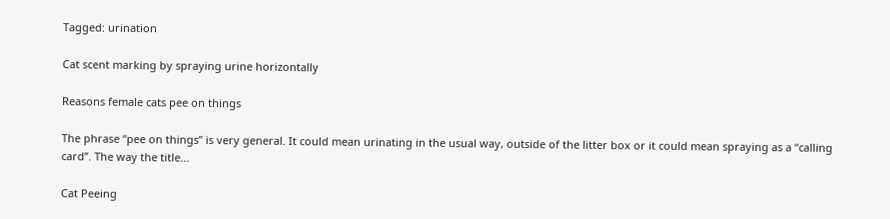Tagged: urination

Cat scent marking by spraying urine horizontally

Reasons female cats pee on things

The phrase “pee on things” is very general. It could mean urinating in the usual way, outside of the litter box or it could mean spraying as a “calling card”. The way the title...

Cat Peeing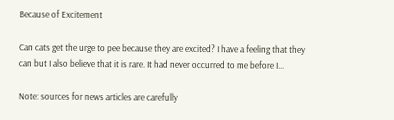Because of Excitement

Can cats get the urge to pee because they are excited? I have a feeling that they can but I also believe that it is rare. It had never occurred to me before I...

Note: sources for news articles are carefully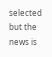selected but the news is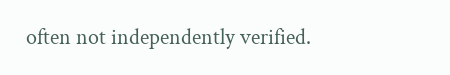often not independently verified.